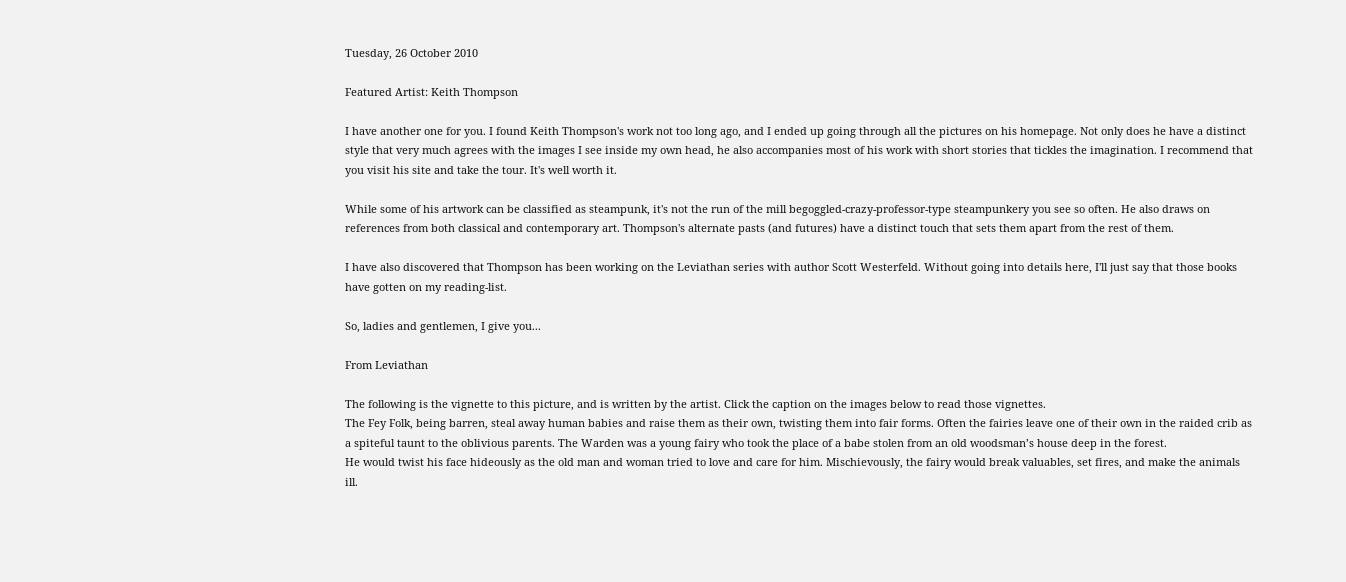Tuesday, 26 October 2010

Featured Artist: Keith Thompson

I have another one for you. I found Keith Thompson's work not too long ago, and I ended up going through all the pictures on his homepage. Not only does he have a distinct style that very much agrees with the images I see inside my own head, he also accompanies most of his work with short stories that tickles the imagination. I recommend that you visit his site and take the tour. It's well worth it.

While some of his artwork can be classified as steampunk, it's not the run of the mill begoggled-crazy-professor-type steampunkery you see so often. He also draws on references from both classical and contemporary art. Thompson's alternate pasts (and futures) have a distinct touch that sets them apart from the rest of them.

I have also discovered that Thompson has been working on the Leviathan series with author Scott Westerfeld. Without going into details here, I'll just say that those books have gotten on my reading-list.

So, ladies and gentlemen, I give you...

From Leviathan

The following is the vignette to this picture, and is written by the artist. Click the caption on the images below to read those vignettes.
The Fey Folk, being barren, steal away human babies and raise them as their own, twisting them into fair forms. Often the fairies leave one of their own in the raided crib as a spiteful taunt to the oblivious parents. The Warden was a young fairy who took the place of a babe stolen from an old woodsman’s house deep in the forest.
He would twist his face hideously as the old man and woman tried to love and care for him. Mischievously, the fairy would break valuables, set fires, and make the animals ill.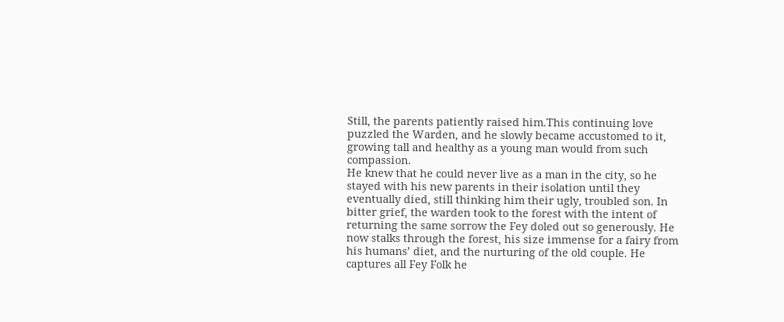Still, the parents patiently raised him.This continuing love puzzled the Warden, and he slowly became accustomed to it, growing tall and healthy as a young man would from such compassion.
He knew that he could never live as a man in the city, so he stayed with his new parents in their isolation until they eventually died, still thinking him their ugly, troubled son. In bitter grief, the warden took to the forest with the intent of returning the same sorrow the Fey doled out so generously. He now stalks through the forest, his size immense for a fairy from his humans’ diet, and the nurturing of the old couple. He captures all Fey Folk he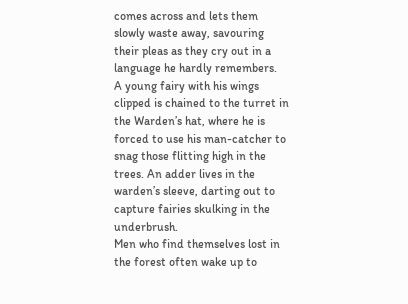comes across and lets them slowly waste away, savouring their pleas as they cry out in a language he hardly remembers.
A young fairy with his wings clipped is chained to the turret in the Warden’s hat, where he is forced to use his man-catcher to snag those flitting high in the trees. An adder lives in the warden’s sleeve, darting out to capture fairies skulking in the underbrush.
Men who find themselves lost in the forest often wake up to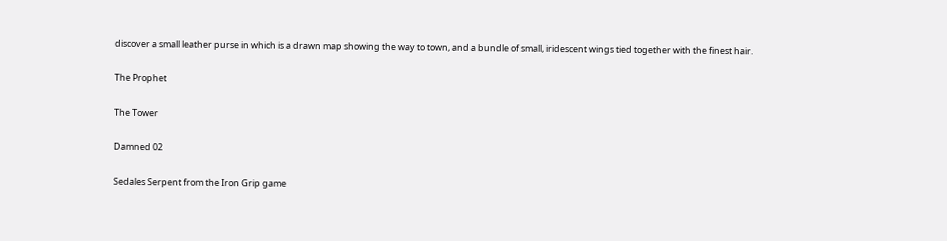discover a small leather purse in which is a drawn map showing the way to town, and a bundle of small, iridescent wings tied together with the finest hair.

The Prophet

The Tower

Damned 02

Sedales Serpent from the Iron Grip game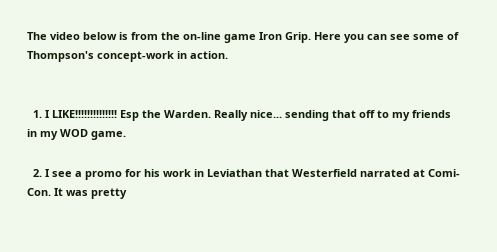The video below is from the on-line game Iron Grip. Here you can see some of Thompson's concept-work in action.


  1. I LIKE!!!!!!!!!!!!!! Esp the Warden. Really nice... sending that off to my friends in my WOD game.

  2. I see a promo for his work in Leviathan that Westerfield narrated at Comi-Con. It was pretty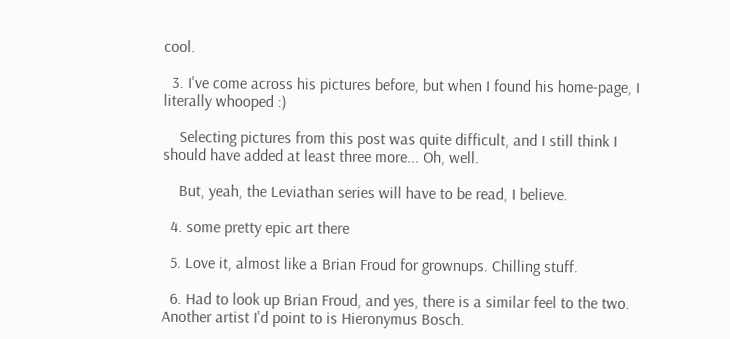cool.

  3. I've come across his pictures before, but when I found his home-page, I literally whooped :)

    Selecting pictures from this post was quite difficult, and I still think I should have added at least three more... Oh, well.

    But, yeah, the Leviathan series will have to be read, I believe.

  4. some pretty epic art there

  5. Love it, almost like a Brian Froud for grownups. Chilling stuff.

  6. Had to look up Brian Froud, and yes, there is a similar feel to the two. Another artist I'd point to is Hieronymus Bosch.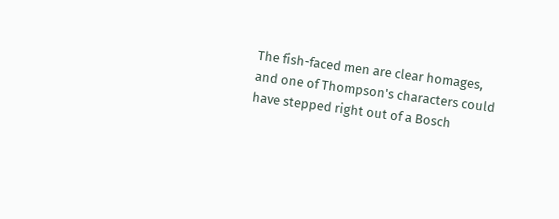The fish-faced men are clear homages, and one of Thompson's characters could have stepped right out of a Bosch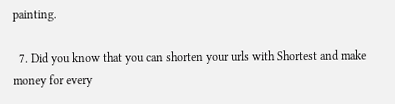painting.

  7. Did you know that you can shorten your urls with Shortest and make money for every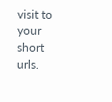visit to your short urls.